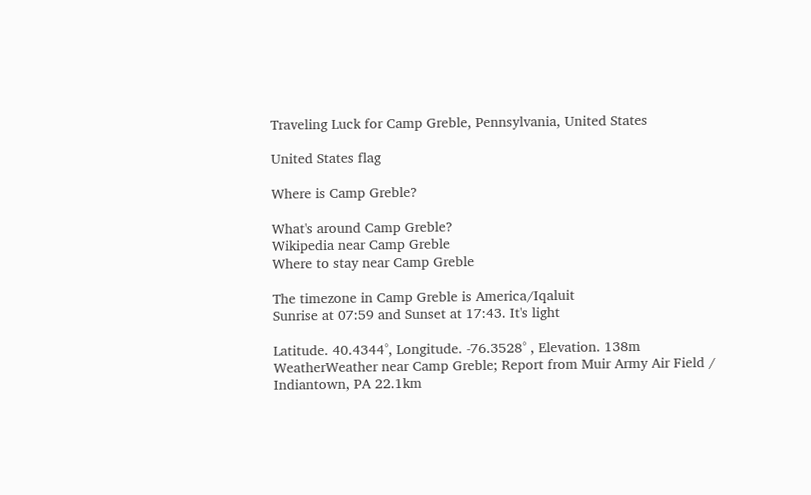Traveling Luck for Camp Greble, Pennsylvania, United States

United States flag

Where is Camp Greble?

What's around Camp Greble?
Wikipedia near Camp Greble
Where to stay near Camp Greble

The timezone in Camp Greble is America/Iqaluit
Sunrise at 07:59 and Sunset at 17:43. It's light

Latitude. 40.4344°, Longitude. -76.3528° , Elevation. 138m
WeatherWeather near Camp Greble; Report from Muir Army Air Field / Indiantown, PA 22.1km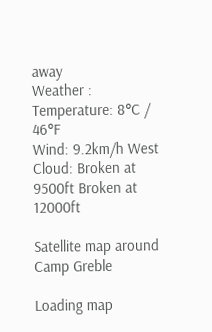away
Weather :
Temperature: 8°C / 46°F
Wind: 9.2km/h West
Cloud: Broken at 9500ft Broken at 12000ft

Satellite map around Camp Greble

Loading map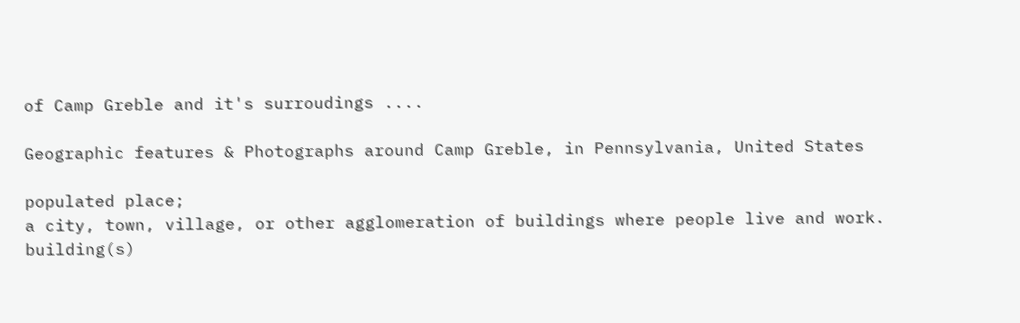of Camp Greble and it's surroudings ....

Geographic features & Photographs around Camp Greble, in Pennsylvania, United States

populated place;
a city, town, village, or other agglomeration of buildings where people live and work.
building(s)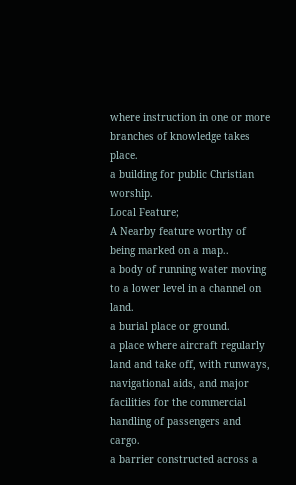where instruction in one or more branches of knowledge takes place.
a building for public Christian worship.
Local Feature;
A Nearby feature worthy of being marked on a map..
a body of running water moving to a lower level in a channel on land.
a burial place or ground.
a place where aircraft regularly land and take off, with runways, navigational aids, and major facilities for the commercial handling of passengers and cargo.
a barrier constructed across a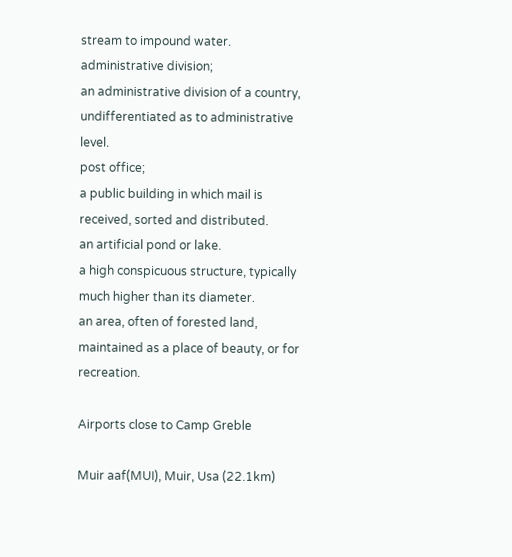stream to impound water.
administrative division;
an administrative division of a country, undifferentiated as to administrative level.
post office;
a public building in which mail is received, sorted and distributed.
an artificial pond or lake.
a high conspicuous structure, typically much higher than its diameter.
an area, often of forested land, maintained as a place of beauty, or for recreation.

Airports close to Camp Greble

Muir aaf(MUI), Muir, Usa (22.1km)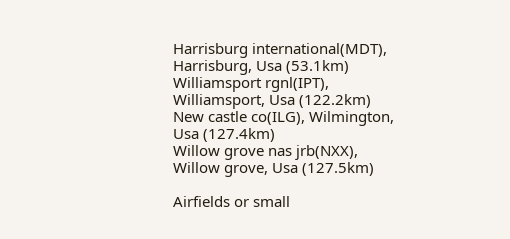Harrisburg international(MDT), Harrisburg, Usa (53.1km)
Williamsport rgnl(IPT), Williamsport, Usa (122.2km)
New castle co(ILG), Wilmington, Usa (127.4km)
Willow grove nas jrb(NXX), Willow grove, Usa (127.5km)

Airfields or small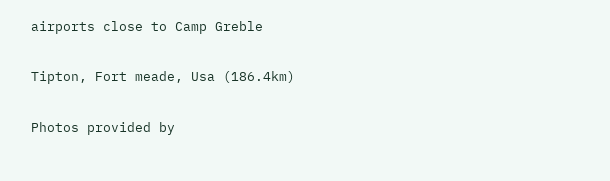airports close to Camp Greble

Tipton, Fort meade, Usa (186.4km)

Photos provided by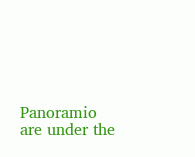Panoramio are under the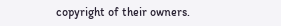copyright of their owners.